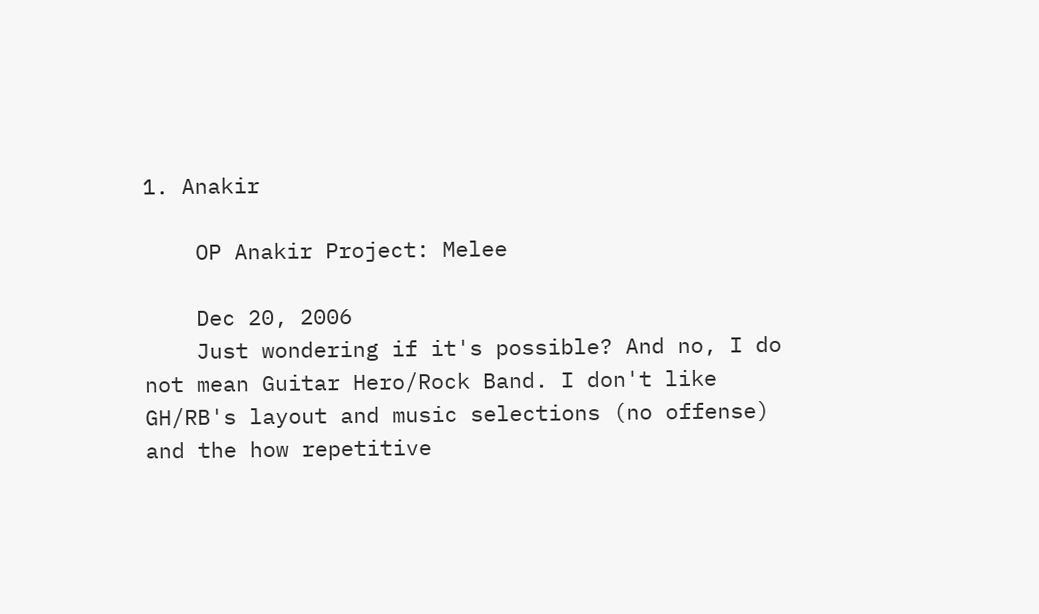1. Anakir

    OP Anakir Project: Melee

    Dec 20, 2006
    Just wondering if it's possible? And no, I do not mean Guitar Hero/Rock Band. I don't like GH/RB's layout and music selections (no offense) and the how repetitive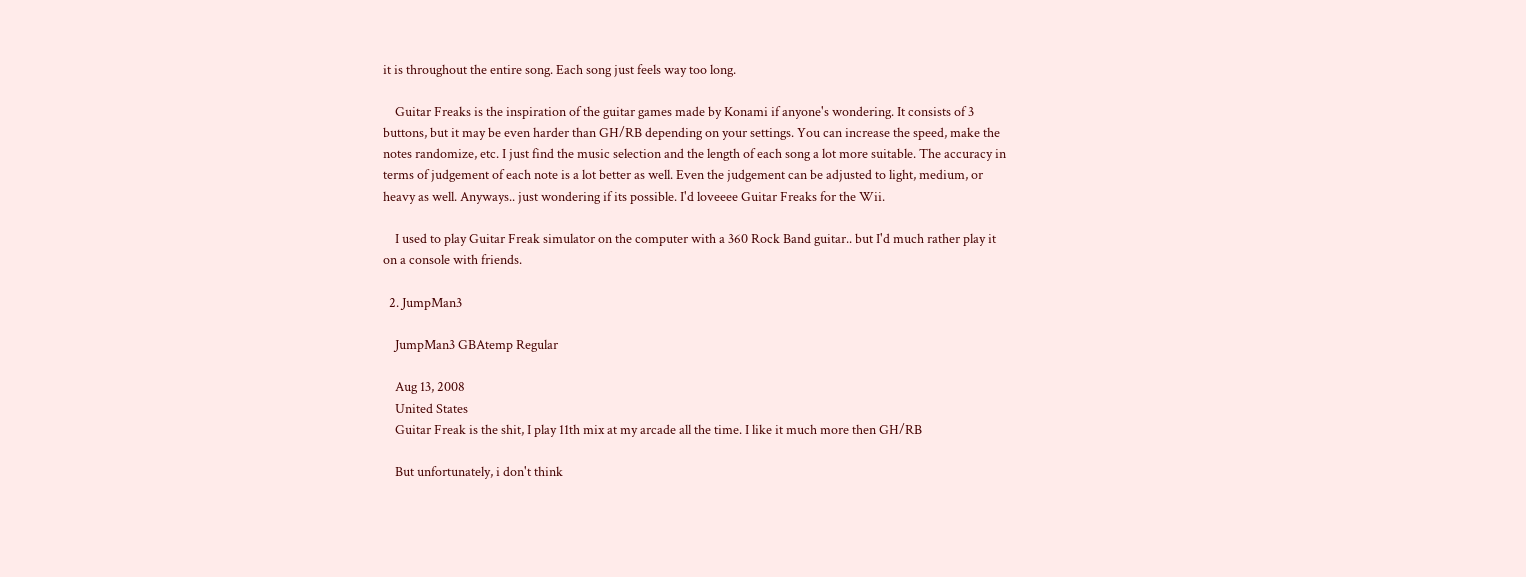it is throughout the entire song. Each song just feels way too long.

    Guitar Freaks is the inspiration of the guitar games made by Konami if anyone's wondering. It consists of 3 buttons, but it may be even harder than GH/RB depending on your settings. You can increase the speed, make the notes randomize, etc. I just find the music selection and the length of each song a lot more suitable. The accuracy in terms of judgement of each note is a lot better as well. Even the judgement can be adjusted to light, medium, or heavy as well. Anyways.. just wondering if its possible. I'd loveeee Guitar Freaks for the Wii.

    I used to play Guitar Freak simulator on the computer with a 360 Rock Band guitar.. but I'd much rather play it on a console with friends.

  2. JumpMan3

    JumpMan3 GBAtemp Regular

    Aug 13, 2008
    United States
    Guitar Freak is the shit, I play 11th mix at my arcade all the time. I like it much more then GH/RB

    But unfortunately, i don't think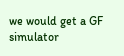we would get a GF simulator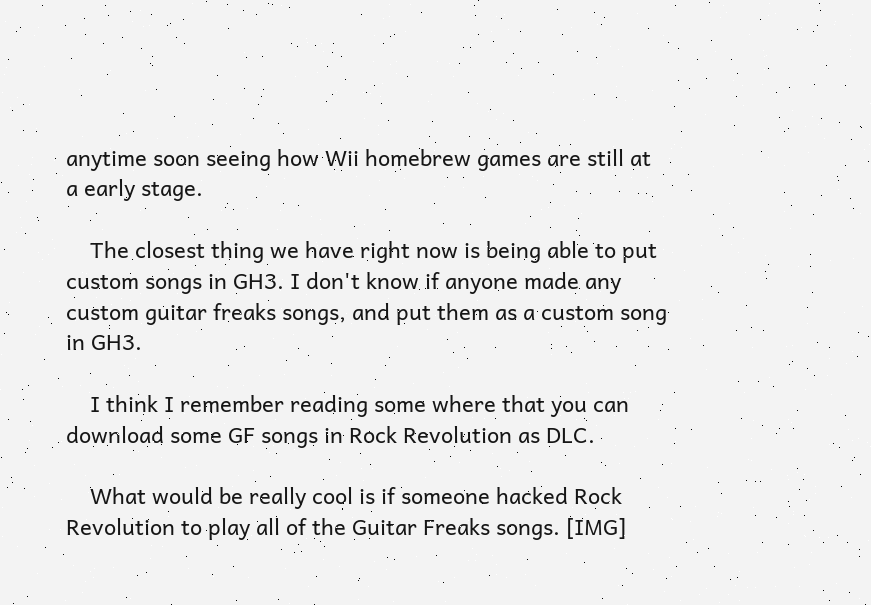anytime soon seeing how Wii homebrew games are still at a early stage.

    The closest thing we have right now is being able to put custom songs in GH3. I don't know if anyone made any custom guitar freaks songs, and put them as a custom song in GH3.

    I think I remember reading some where that you can download some GF songs in Rock Revolution as DLC.

    What would be really cool is if someone hacked Rock Revolution to play all of the Guitar Freaks songs. [IMG]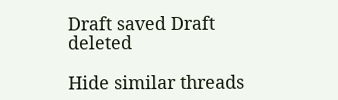Draft saved Draft deleted

Hide similar threads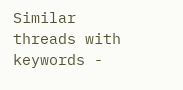Similar threads with keywords -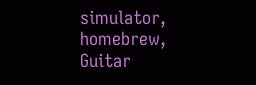simulator, homebrew, Guitar